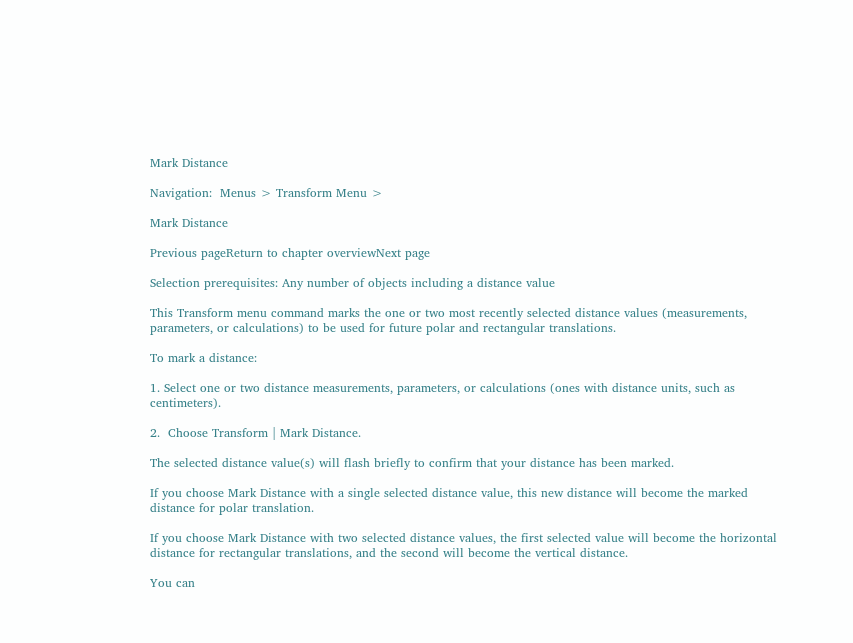Mark Distance

Navigation:  Menus > Transform Menu >

Mark Distance

Previous pageReturn to chapter overviewNext page

Selection prerequisites: Any number of objects including a distance value

This Transform menu command marks the one or two most recently selected distance values (measurements, parameters, or calculations) to be used for future polar and rectangular translations.

To mark a distance:

1. Select one or two distance measurements, parameters, or calculations (ones with distance units, such as centimeters).

2.  Choose Transform | Mark Distance.

The selected distance value(s) will flash briefly to confirm that your distance has been marked.

If you choose Mark Distance with a single selected distance value, this new distance will become the marked distance for polar translation.

If you choose Mark Distance with two selected distance values, the first selected value will become the horizontal distance for rectangular translations, and the second will become the vertical distance.

You can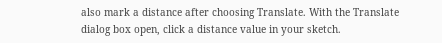also mark a distance after choosing Translate. With the Translate dialog box open, click a distance value in your sketch.